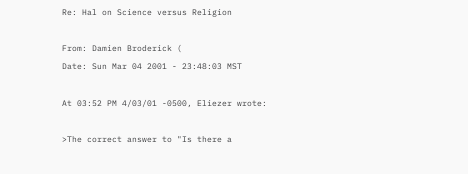Re: Hal on Science versus Religion

From: Damien Broderick (
Date: Sun Mar 04 2001 - 23:48:03 MST

At 03:52 PM 4/03/01 -0500, Eliezer wrote:

>The correct answer to "Is there a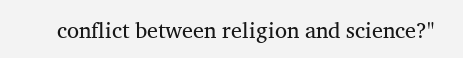conflict between religion and science?"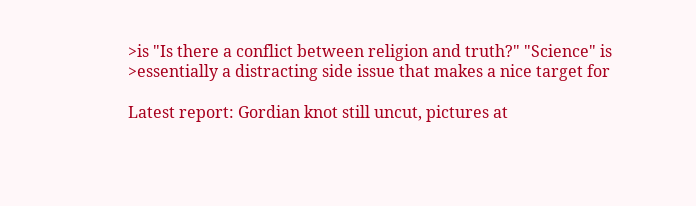>is "Is there a conflict between religion and truth?" "Science" is
>essentially a distracting side issue that makes a nice target for

Latest report: Gordian knot still uncut, pictures at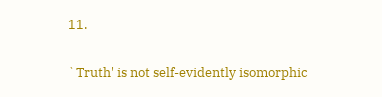11.

`Truth' is not self-evidently isomorphic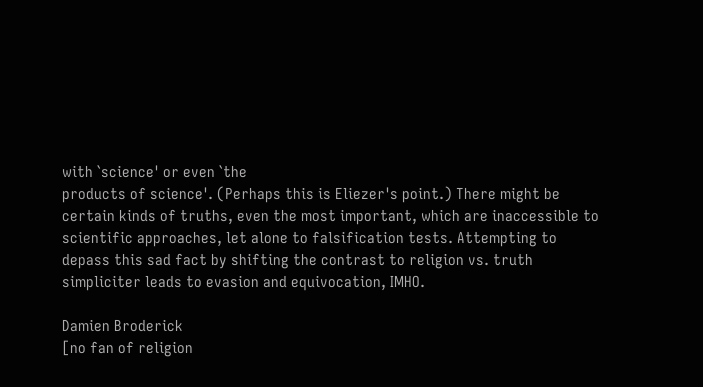with `science' or even `the
products of science'. (Perhaps this is Eliezer's point.) There might be
certain kinds of truths, even the most important, which are inaccessible to
scientific approaches, let alone to falsification tests. Attempting to
depass this sad fact by shifting the contrast to religion vs. truth
simpliciter leads to evasion and equivocation, IMHO.

Damien Broderick
[no fan of religion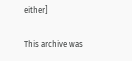either]

This archive was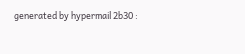generated by hypermail 2b30 :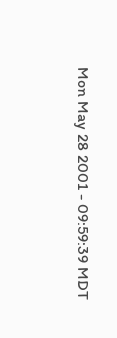Mon May 28 2001 - 09:59:39 MDT